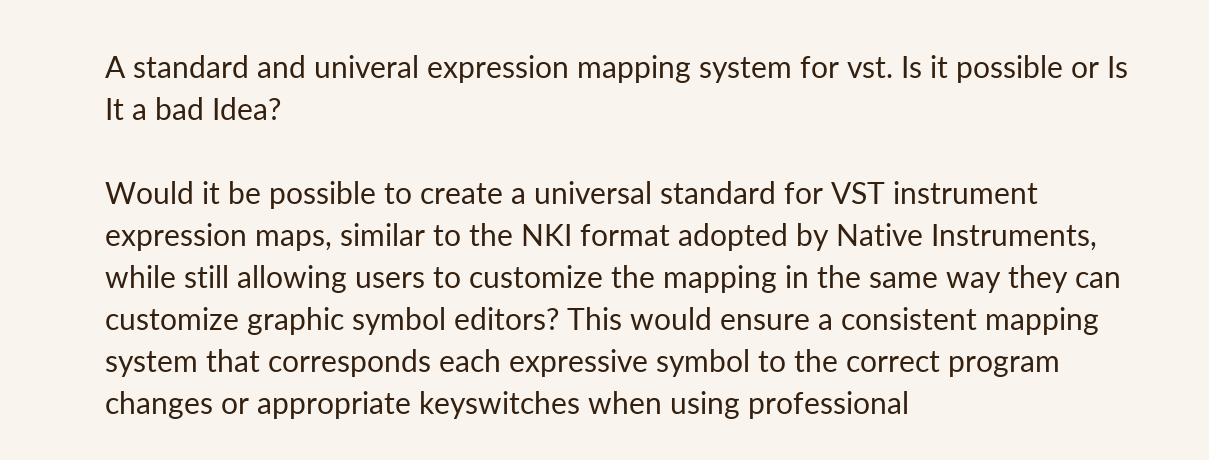A standard and univeral expression mapping system for vst. Is it possible or Is It a bad Idea?

Would it be possible to create a universal standard for VST instrument expression maps, similar to the NKI format adopted by Native Instruments, while still allowing users to customize the mapping in the same way they can customize graphic symbol editors? This would ensure a consistent mapping system that corresponds each expressive symbol to the correct program changes or appropriate keyswitches when using professional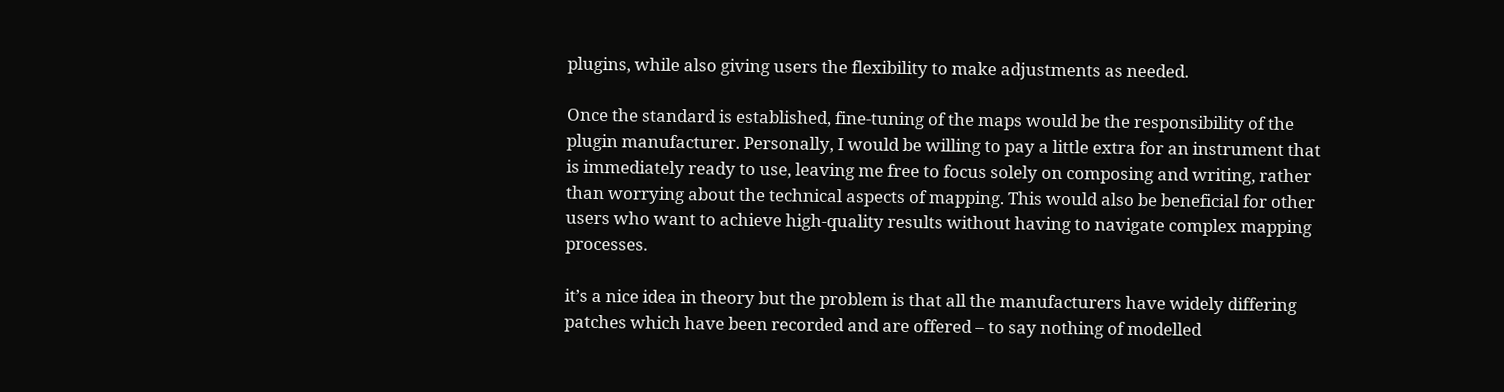plugins, while also giving users the flexibility to make adjustments as needed.

Once the standard is established, fine-tuning of the maps would be the responsibility of the plugin manufacturer. Personally, I would be willing to pay a little extra for an instrument that is immediately ready to use, leaving me free to focus solely on composing and writing, rather than worrying about the technical aspects of mapping. This would also be beneficial for other users who want to achieve high-quality results without having to navigate complex mapping processes.

it’s a nice idea in theory but the problem is that all the manufacturers have widely differing patches which have been recorded and are offered – to say nothing of modelled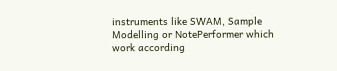instruments like SWAM, Sample Modelling or NotePerformer which work according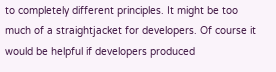to completely different principles. It might be too much of a straightjacket for developers. Of course it would be helpful if developers produced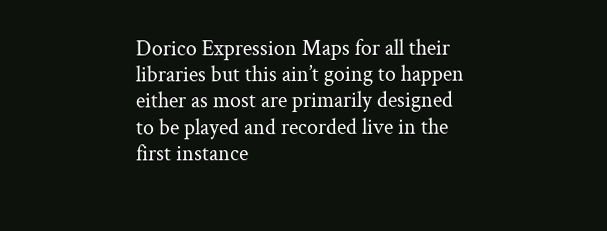Dorico Expression Maps for all their libraries but this ain’t going to happen either as most are primarily designed to be played and recorded live in the first instance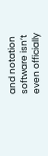and notation software isn’t even officially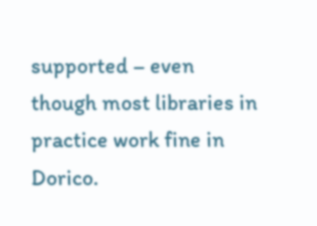supported – even though most libraries in practice work fine in Dorico.